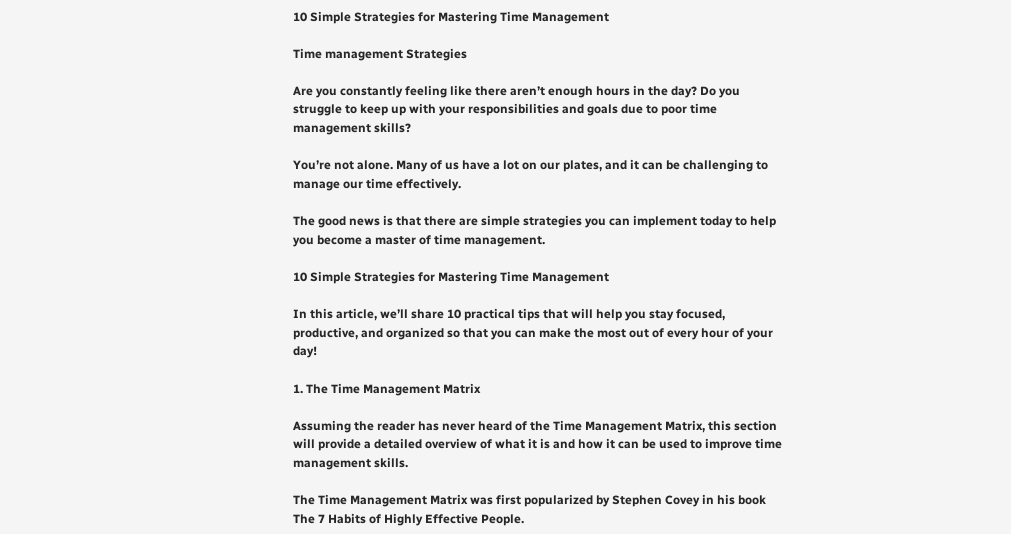10 Simple Strategies for Mastering Time Management

Time management Strategies

Are you constantly feeling like there aren’t enough hours in the day? Do you struggle to keep up with your responsibilities and goals due to poor time management skills?

You’re not alone. Many of us have a lot on our plates, and it can be challenging to manage our time effectively.

The good news is that there are simple strategies you can implement today to help you become a master of time management.

10 Simple Strategies for Mastering Time Management

In this article, we’ll share 10 practical tips that will help you stay focused, productive, and organized so that you can make the most out of every hour of your day!

1. The Time Management Matrix

Assuming the reader has never heard of the Time Management Matrix, this section will provide a detailed overview of what it is and how it can be used to improve time management skills.

The Time Management Matrix was first popularized by Stephen Covey in his book The 7 Habits of Highly Effective People.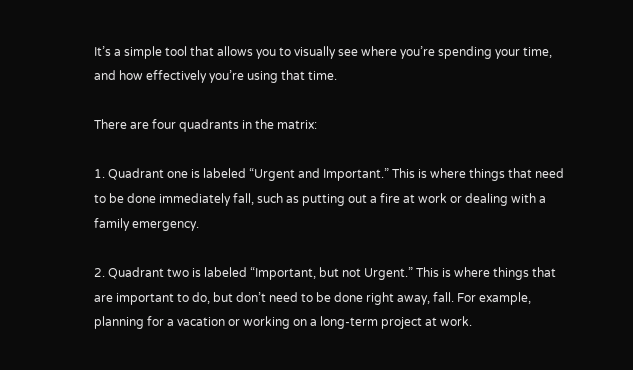It’s a simple tool that allows you to visually see where you’re spending your time, and how effectively you’re using that time.

There are four quadrants in the matrix:

1. Quadrant one is labeled “Urgent and Important.” This is where things that need to be done immediately fall, such as putting out a fire at work or dealing with a family emergency.

2. Quadrant two is labeled “Important, but not Urgent.” This is where things that are important to do, but don’t need to be done right away, fall. For example, planning for a vacation or working on a long-term project at work.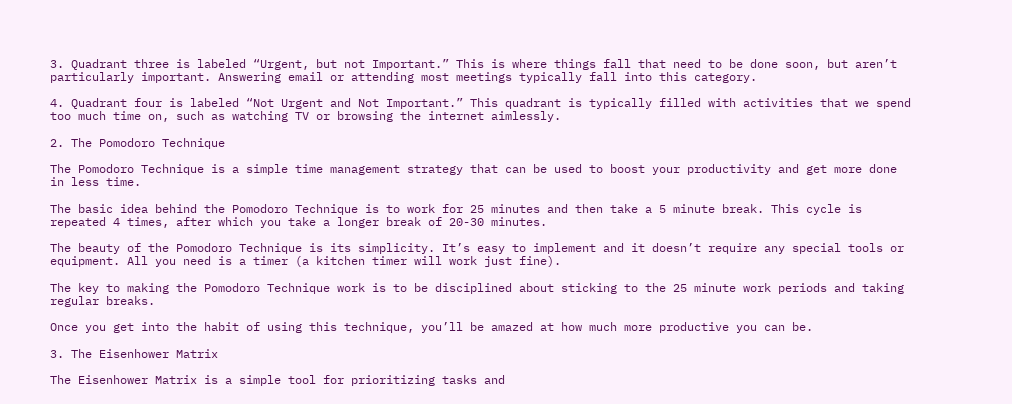3. Quadrant three is labeled “Urgent, but not Important.” This is where things fall that need to be done soon, but aren’t particularly important. Answering email or attending most meetings typically fall into this category.

4. Quadrant four is labeled “Not Urgent and Not Important.” This quadrant is typically filled with activities that we spend too much time on, such as watching TV or browsing the internet aimlessly.

2. The Pomodoro Technique

The Pomodoro Technique is a simple time management strategy that can be used to boost your productivity and get more done in less time.

The basic idea behind the Pomodoro Technique is to work for 25 minutes and then take a 5 minute break. This cycle is repeated 4 times, after which you take a longer break of 20-30 minutes.

The beauty of the Pomodoro Technique is its simplicity. It’s easy to implement and it doesn’t require any special tools or equipment. All you need is a timer (a kitchen timer will work just fine).

The key to making the Pomodoro Technique work is to be disciplined about sticking to the 25 minute work periods and taking regular breaks.

Once you get into the habit of using this technique, you’ll be amazed at how much more productive you can be.

3. The Eisenhower Matrix

The Eisenhower Matrix is a simple tool for prioritizing tasks and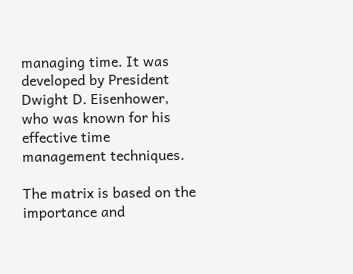managing time. It was developed by President Dwight D. Eisenhower, who was known for his effective time management techniques.

The matrix is based on the importance and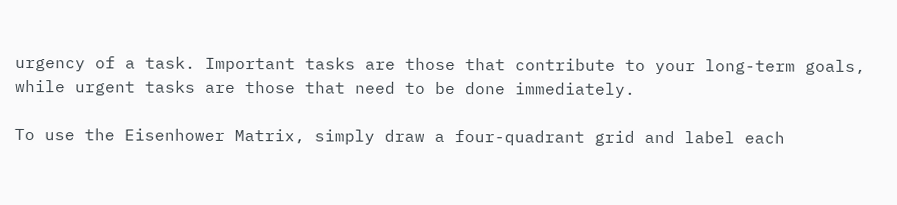urgency of a task. Important tasks are those that contribute to your long-term goals, while urgent tasks are those that need to be done immediately.

To use the Eisenhower Matrix, simply draw a four-quadrant grid and label each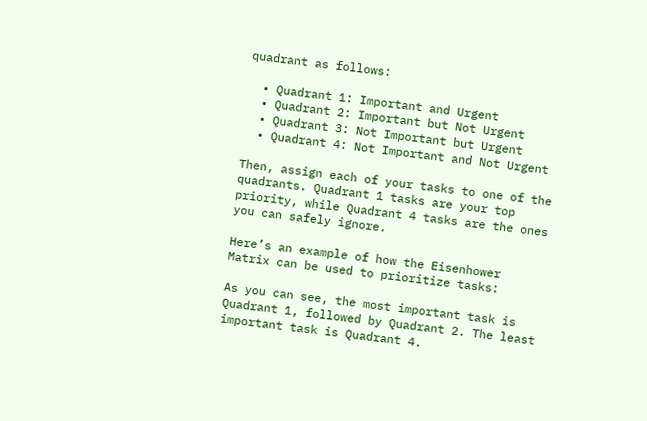quadrant as follows:

  • Quadrant 1: Important and Urgent
  • Quadrant 2: Important but Not Urgent
  • Quadrant 3: Not Important but Urgent
  • Quadrant 4: Not Important and Not Urgent

Then, assign each of your tasks to one of the quadrants. Quadrant 1 tasks are your top priority, while Quadrant 4 tasks are the ones you can safely ignore.

Here’s an example of how the Eisenhower Matrix can be used to prioritize tasks:

As you can see, the most important task is Quadrant 1, followed by Quadrant 2. The least important task is Quadrant 4.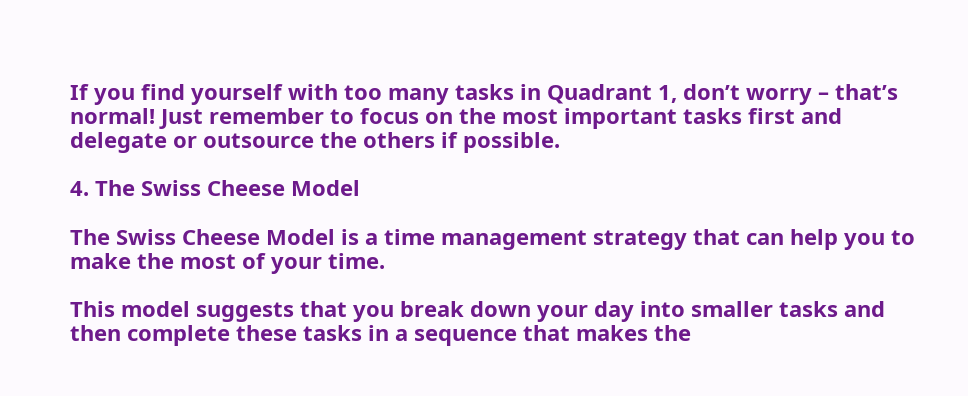If you find yourself with too many tasks in Quadrant 1, don’t worry – that’s normal! Just remember to focus on the most important tasks first and delegate or outsource the others if possible.

4. The Swiss Cheese Model

The Swiss Cheese Model is a time management strategy that can help you to make the most of your time.

This model suggests that you break down your day into smaller tasks and then complete these tasks in a sequence that makes the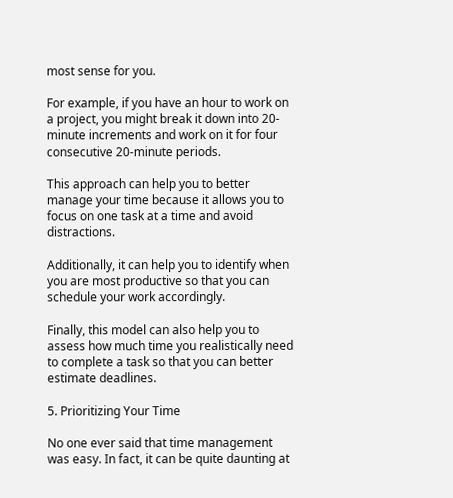most sense for you.

For example, if you have an hour to work on a project, you might break it down into 20-minute increments and work on it for four consecutive 20-minute periods.

This approach can help you to better manage your time because it allows you to focus on one task at a time and avoid distractions.

Additionally, it can help you to identify when you are most productive so that you can schedule your work accordingly.

Finally, this model can also help you to assess how much time you realistically need to complete a task so that you can better estimate deadlines.

5. Prioritizing Your Time

No one ever said that time management was easy. In fact, it can be quite daunting at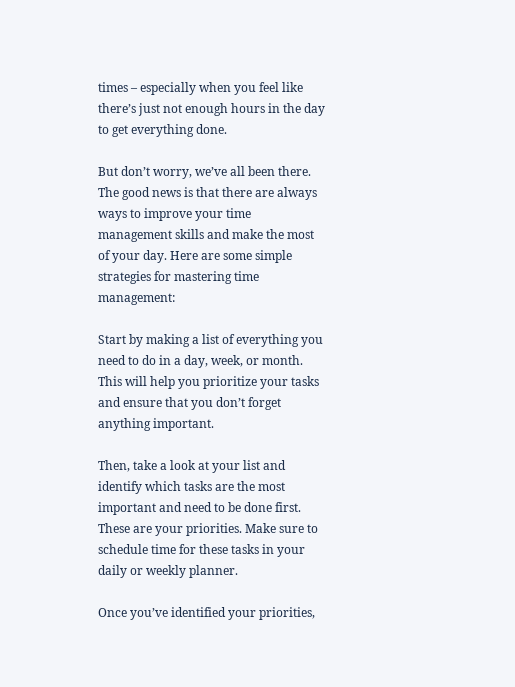times – especially when you feel like there’s just not enough hours in the day to get everything done.

But don’t worry, we’ve all been there. The good news is that there are always ways to improve your time management skills and make the most of your day. Here are some simple strategies for mastering time management:

Start by making a list of everything you need to do in a day, week, or month. This will help you prioritize your tasks and ensure that you don’t forget anything important.

Then, take a look at your list and identify which tasks are the most important and need to be done first. These are your priorities. Make sure to schedule time for these tasks in your daily or weekly planner.

Once you’ve identified your priorities,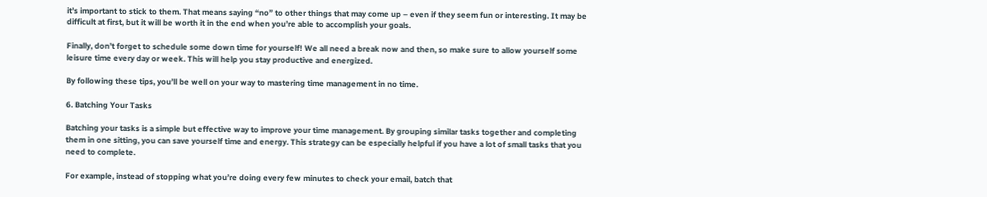it’s important to stick to them. That means saying “no” to other things that may come up – even if they seem fun or interesting. It may be difficult at first, but it will be worth it in the end when you’re able to accomplish your goals.

Finally, don’t forget to schedule some down time for yourself! We all need a break now and then, so make sure to allow yourself some leisure time every day or week. This will help you stay productive and energized.

By following these tips, you’ll be well on your way to mastering time management in no time.

6. Batching Your Tasks

Batching your tasks is a simple but effective way to improve your time management. By grouping similar tasks together and completing them in one sitting, you can save yourself time and energy. This strategy can be especially helpful if you have a lot of small tasks that you need to complete.

For example, instead of stopping what you’re doing every few minutes to check your email, batch that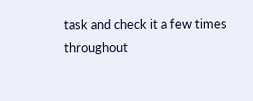task and check it a few times throughout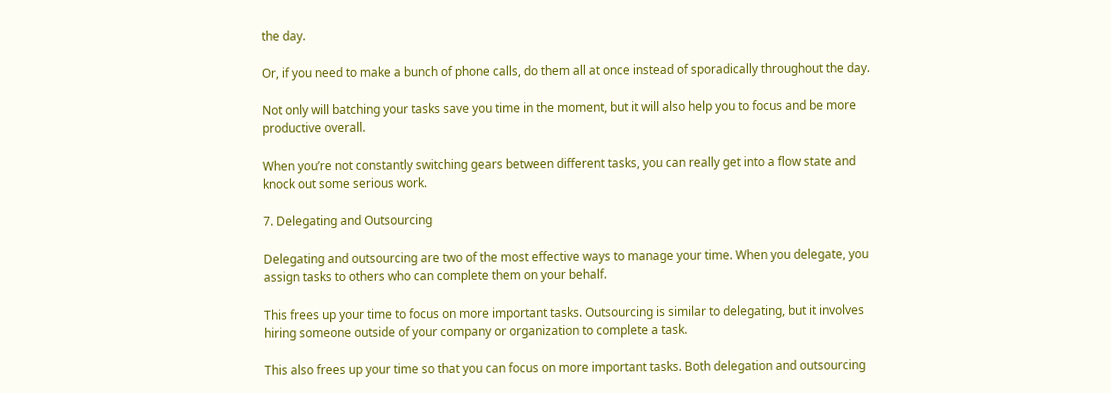the day.

Or, if you need to make a bunch of phone calls, do them all at once instead of sporadically throughout the day.

Not only will batching your tasks save you time in the moment, but it will also help you to focus and be more productive overall.

When you’re not constantly switching gears between different tasks, you can really get into a flow state and knock out some serious work.

7. Delegating and Outsourcing

Delegating and outsourcing are two of the most effective ways to manage your time. When you delegate, you assign tasks to others who can complete them on your behalf.

This frees up your time to focus on more important tasks. Outsourcing is similar to delegating, but it involves hiring someone outside of your company or organization to complete a task.

This also frees up your time so that you can focus on more important tasks. Both delegation and outsourcing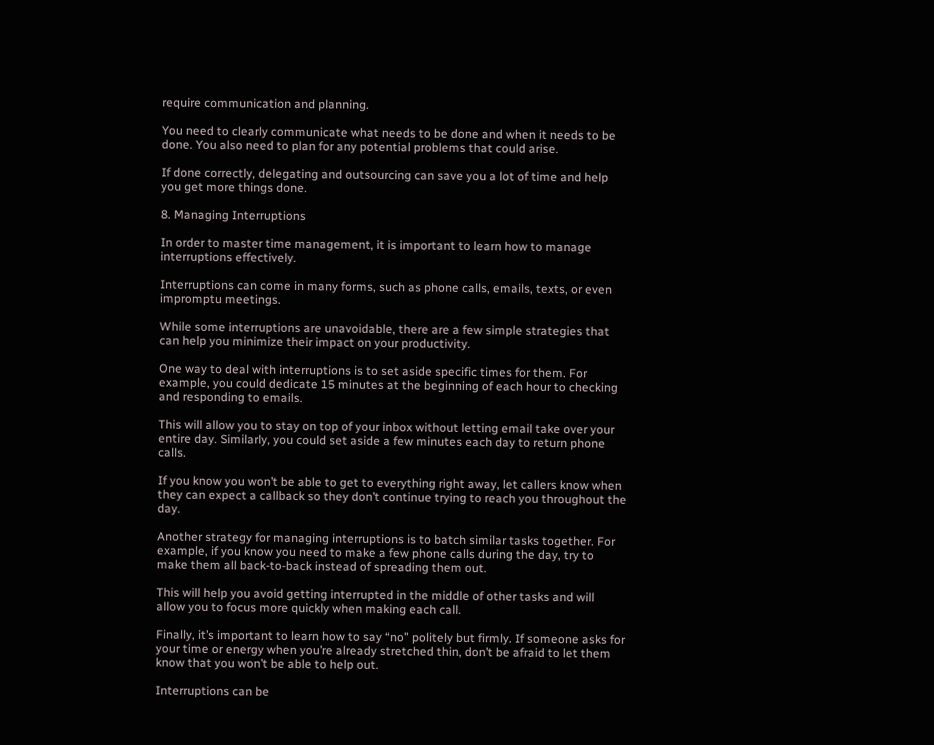require communication and planning.

You need to clearly communicate what needs to be done and when it needs to be done. You also need to plan for any potential problems that could arise.

If done correctly, delegating and outsourcing can save you a lot of time and help you get more things done.

8. Managing Interruptions

In order to master time management, it is important to learn how to manage interruptions effectively.

Interruptions can come in many forms, such as phone calls, emails, texts, or even impromptu meetings.

While some interruptions are unavoidable, there are a few simple strategies that can help you minimize their impact on your productivity.

One way to deal with interruptions is to set aside specific times for them. For example, you could dedicate 15 minutes at the beginning of each hour to checking and responding to emails.

This will allow you to stay on top of your inbox without letting email take over your entire day. Similarly, you could set aside a few minutes each day to return phone calls.

If you know you won’t be able to get to everything right away, let callers know when they can expect a callback so they don’t continue trying to reach you throughout the day.

Another strategy for managing interruptions is to batch similar tasks together. For example, if you know you need to make a few phone calls during the day, try to make them all back-to-back instead of spreading them out.

This will help you avoid getting interrupted in the middle of other tasks and will allow you to focus more quickly when making each call.

Finally, it’s important to learn how to say “no” politely but firmly. If someone asks for your time or energy when you’re already stretched thin, don’t be afraid to let them know that you won’t be able to help out.

Interruptions can be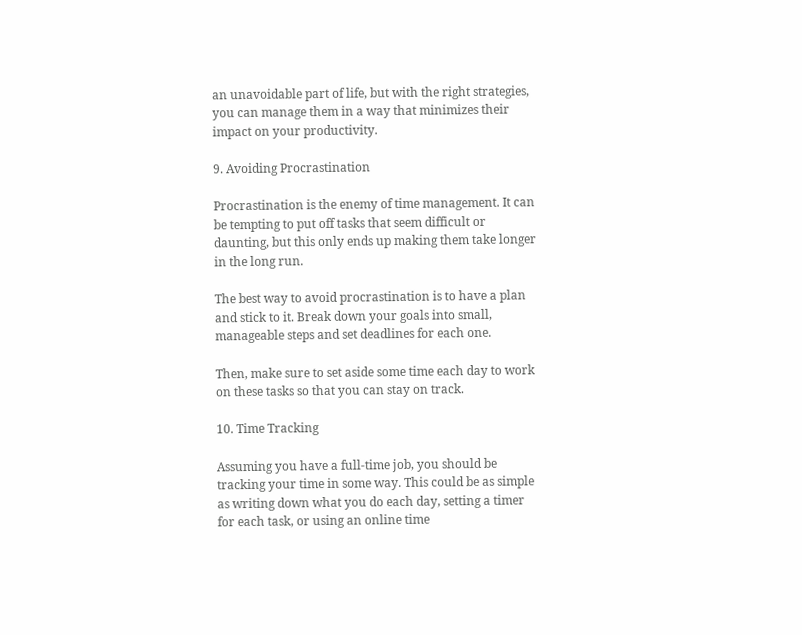an unavoidable part of life, but with the right strategies, you can manage them in a way that minimizes their impact on your productivity.

9. Avoiding Procrastination

Procrastination is the enemy of time management. It can be tempting to put off tasks that seem difficult or daunting, but this only ends up making them take longer in the long run.

The best way to avoid procrastination is to have a plan and stick to it. Break down your goals into small, manageable steps and set deadlines for each one.

Then, make sure to set aside some time each day to work on these tasks so that you can stay on track.

10. Time Tracking

Assuming you have a full-time job, you should be tracking your time in some way. This could be as simple as writing down what you do each day, setting a timer for each task, or using an online time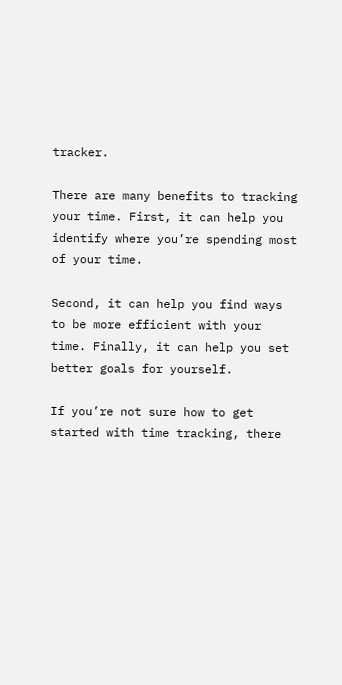tracker.

There are many benefits to tracking your time. First, it can help you identify where you’re spending most of your time.

Second, it can help you find ways to be more efficient with your time. Finally, it can help you set better goals for yourself.

If you’re not sure how to get started with time tracking, there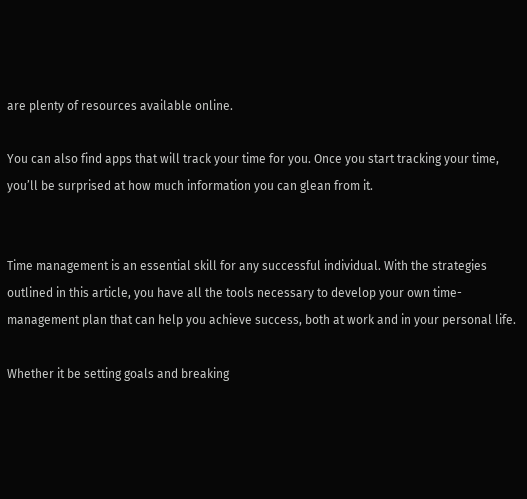are plenty of resources available online.

You can also find apps that will track your time for you. Once you start tracking your time, you’ll be surprised at how much information you can glean from it.


Time management is an essential skill for any successful individual. With the strategies outlined in this article, you have all the tools necessary to develop your own time-management plan that can help you achieve success, both at work and in your personal life.

Whether it be setting goals and breaking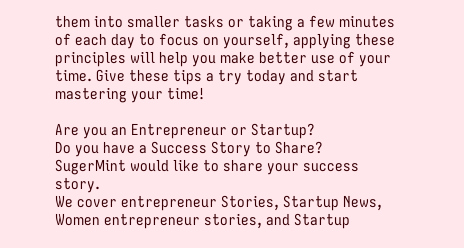them into smaller tasks or taking a few minutes of each day to focus on yourself, applying these principles will help you make better use of your time. Give these tips a try today and start mastering your time!

Are you an Entrepreneur or Startup?
Do you have a Success Story to Share?
SugerMint would like to share your success story.
We cover entrepreneur Stories, Startup News, Women entrepreneur stories, and Startup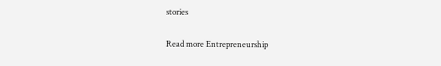stories

Read more Entrepreneurship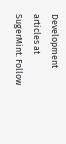Development articles at SugerMint. Follow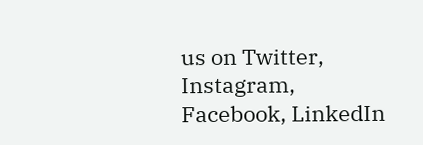us on Twitter, Instagram, Facebook, LinkedIn